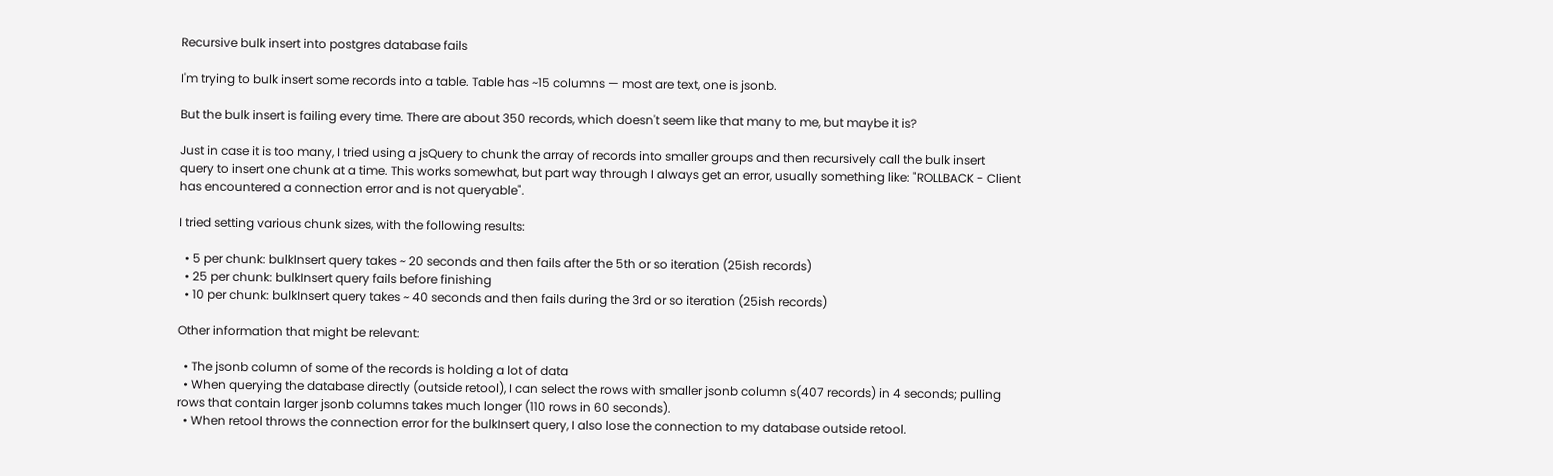Recursive bulk insert into postgres database fails

I'm trying to bulk insert some records into a table. Table has ~15 columns — most are text, one is jsonb.

But the bulk insert is failing every time. There are about 350 records, which doesn't seem like that many to me, but maybe it is?

Just in case it is too many, I tried using a jsQuery to chunk the array of records into smaller groups and then recursively call the bulk insert query to insert one chunk at a time. This works somewhat, but part way through I always get an error, usually something like: "ROLLBACK - Client has encountered a connection error and is not queryable".

I tried setting various chunk sizes, with the following results:

  • 5 per chunk: bulkInsert query takes ~ 20 seconds and then fails after the 5th or so iteration (25ish records)
  • 25 per chunk: bulkInsert query fails before finishing
  • 10 per chunk: bulkInsert query takes ~ 40 seconds and then fails during the 3rd or so iteration (25ish records)

Other information that might be relevant:

  • The jsonb column of some of the records is holding a lot of data
  • When querying the database directly (outside retool), I can select the rows with smaller jsonb column s(407 records) in 4 seconds; pulling rows that contain larger jsonb columns takes much longer (110 rows in 60 seconds).
  • When retool throws the connection error for the bulkInsert query, I also lose the connection to my database outside retool.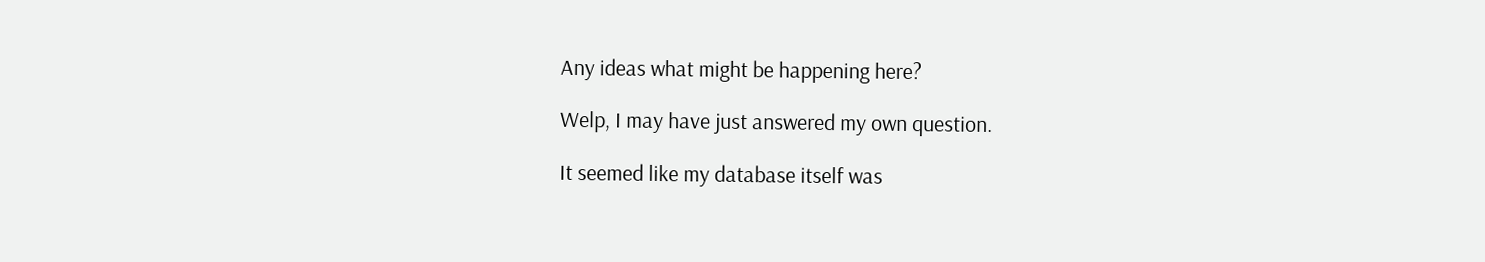Any ideas what might be happening here?

Welp, I may have just answered my own question.

It seemed like my database itself was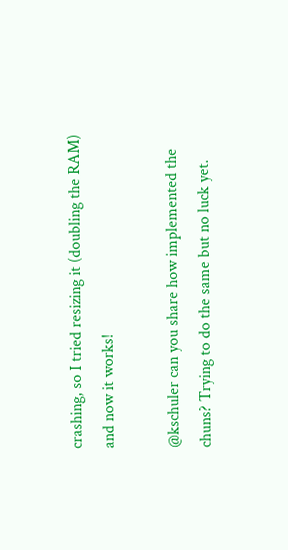crashing, so I tried resizing it (doubling the RAM) and now it works!

@kschuler can you share how implemented the chuns? Trying to do the same but no luck yet.